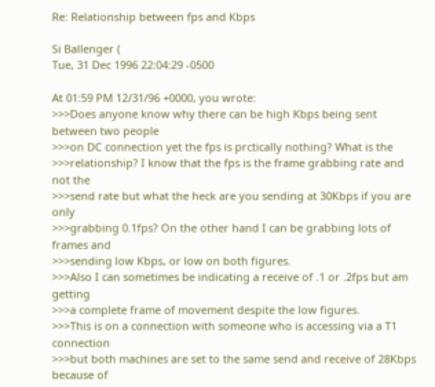Re: Relationship between fps and Kbps

Si Ballenger (
Tue, 31 Dec 1996 22:04:29 -0500

At 01:59 PM 12/31/96 +0000, you wrote:
>>>Does anyone know why there can be high Kbps being sent between two people
>>>on DC connection yet the fps is prctically nothing? What is the
>>>relationship? I know that the fps is the frame grabbing rate and not the
>>>send rate but what the heck are you sending at 30Kbps if you are only
>>>grabbing 0.1fps? On the other hand I can be grabbing lots of frames and
>>>sending low Kbps, or low on both figures.
>>>Also I can sometimes be indicating a receive of .1 or .2fps but am getting
>>>a complete frame of movement despite the low figures.
>>>This is on a connection with someone who is accessing via a T1 connection
>>>but both machines are set to the same send and receive of 28Kbps because of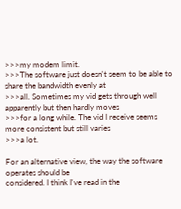>>>my modem limit.
>>>The software just doesn't seem to be able to share the bandwidth evenly at
>>>all. Sometimes my vid gets through well apparently but then hardly moves
>>>for a long while. The vid I receive seems more consistent but still varies
>>>a lot.

For an alternative view, the way the software operates should be
considered. I think I've read in the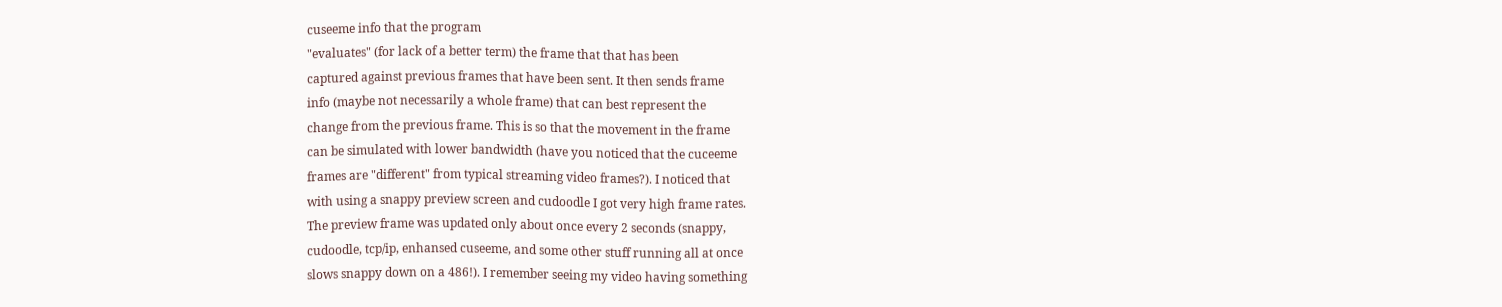cuseeme info that the program
"evaluates" (for lack of a better term) the frame that that has been
captured against previous frames that have been sent. It then sends frame
info (maybe not necessarily a whole frame) that can best represent the
change from the previous frame. This is so that the movement in the frame
can be simulated with lower bandwidth (have you noticed that the cuceeme
frames are "different" from typical streaming video frames?). I noticed that
with using a snappy preview screen and cudoodle I got very high frame rates.
The preview frame was updated only about once every 2 seconds (snappy,
cudoodle, tcp/ip, enhansed cuseeme, and some other stuff running all at once
slows snappy down on a 486!). I remember seeing my video having something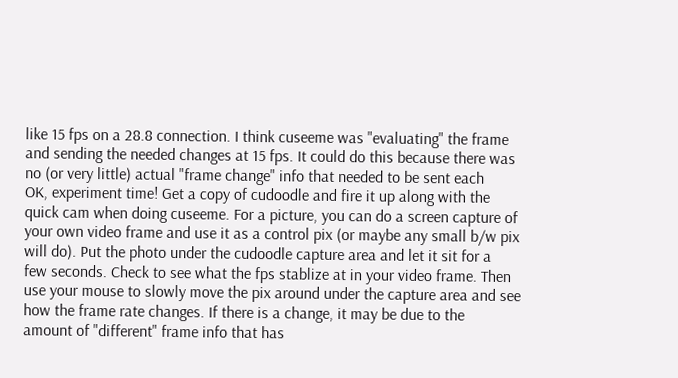like 15 fps on a 28.8 connection. I think cuseeme was "evaluating" the frame
and sending the needed changes at 15 fps. It could do this because there was
no (or very little) actual "frame change" info that needed to be sent each
OK, experiment time! Get a copy of cudoodle and fire it up along with the
quick cam when doing cuseeme. For a picture, you can do a screen capture of
your own video frame and use it as a control pix (or maybe any small b/w pix
will do). Put the photo under the cudoodle capture area and let it sit for a
few seconds. Check to see what the fps stablize at in your video frame. Then
use your mouse to slowly move the pix around under the capture area and see
how the frame rate changes. If there is a change, it may be due to the
amount of "different" frame info that has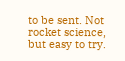to be sent. Not rocket science,
but easy to try.